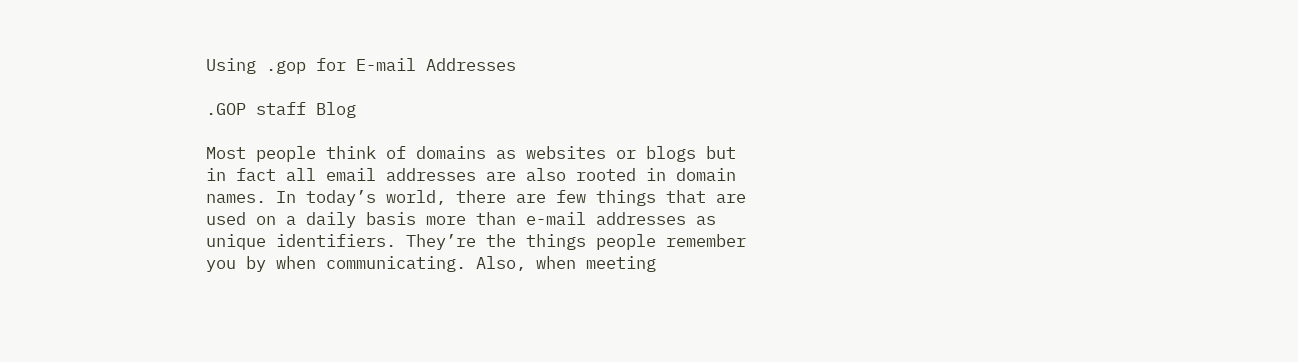Using .gop for E-mail Addresses

.GOP staff Blog

Most people think of domains as websites or blogs but in fact all email addresses are also rooted in domain names. In today’s world, there are few things that are used on a daily basis more than e-mail addresses as unique identifiers. They’re the things people remember you by when communicating. Also, when meeting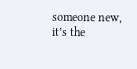someone new, it’s the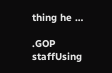thing he …

.GOP staffUsing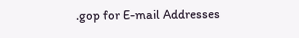.gop for E-mail Addresses